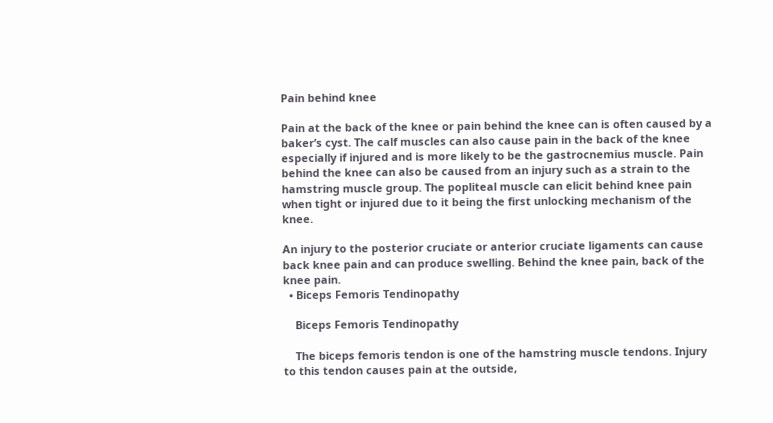Pain behind knee

Pain at the back of the knee or pain behind the knee can is often caused by a baker’s cyst. The calf muscles can also cause pain in the back of the knee especially if injured and is more likely to be the gastrocnemius muscle. Pain behind the knee can also be caused from an injury such as a strain to the hamstring muscle group. The popliteal muscle can elicit behind knee pain when tight or injured due to it being the first unlocking mechanism of the knee.

An injury to the posterior cruciate or anterior cruciate ligaments can cause back knee pain and can produce swelling. Behind the knee pain, back of the knee pain.
  • Biceps Femoris Tendinopathy

    Biceps Femoris Tendinopathy

    The biceps femoris tendon is one of the hamstring muscle tendons. Injury to this tendon causes pain at the outside,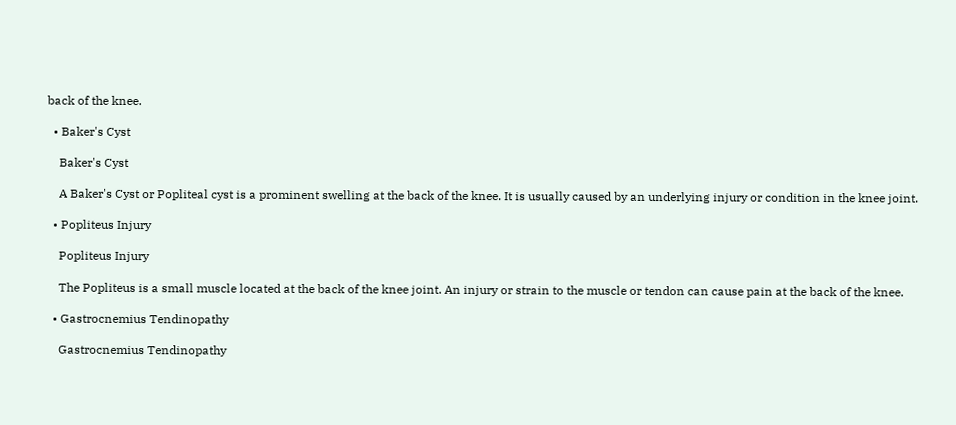back of the knee.

  • Baker's Cyst

    Baker's Cyst

    A Baker's Cyst or Popliteal cyst is a prominent swelling at the back of the knee. It is usually caused by an underlying injury or condition in the knee joint.

  • Popliteus Injury

    Popliteus Injury

    The Popliteus is a small muscle located at the back of the knee joint. An injury or strain to the muscle or tendon can cause pain at the back of the knee.

  • Gastrocnemius Tendinopathy

    Gastrocnemius Tendinopathy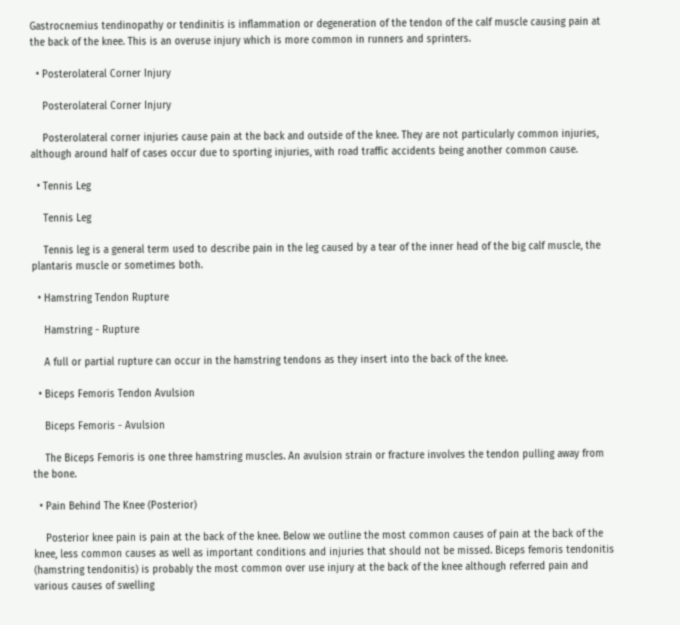Gastrocnemius tendinopathy or tendinitis is inflammation or degeneration of the tendon of the calf muscle causing pain at the back of the knee. This is an overuse injury which is more common in runners and sprinters.

  • Posterolateral Corner Injury

    Posterolateral Corner Injury

    Posterolateral corner injuries cause pain at the back and outside of the knee. They are not particularly common injuries, although around half of cases occur due to sporting injuries, with road traffic accidents being another common cause.

  • Tennis Leg

    Tennis Leg

    Tennis leg is a general term used to describe pain in the leg caused by a tear of the inner head of the big calf muscle, the plantaris muscle or sometimes both.

  • Hamstring Tendon Rupture

    Hamstring - Rupture

    A full or partial rupture can occur in the hamstring tendons as they insert into the back of the knee.

  • Biceps Femoris Tendon Avulsion

    Biceps Femoris - Avulsion

    The Biceps Femoris is one three hamstring muscles. An avulsion strain or fracture involves the tendon pulling away from the bone.

  • Pain Behind The Knee (Posterior)

    Posterior knee pain is pain at the back of the knee. Below we outline the most common causes of pain at the back of the knee, less common causes as well as important conditions and injuries that should not be missed. Biceps femoris tendonitis (hamstring tendonitis) is probably the most common over use injury at the back of the knee although referred pain and various causes of swelling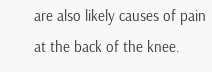are also likely causes of pain at the back of the knee.